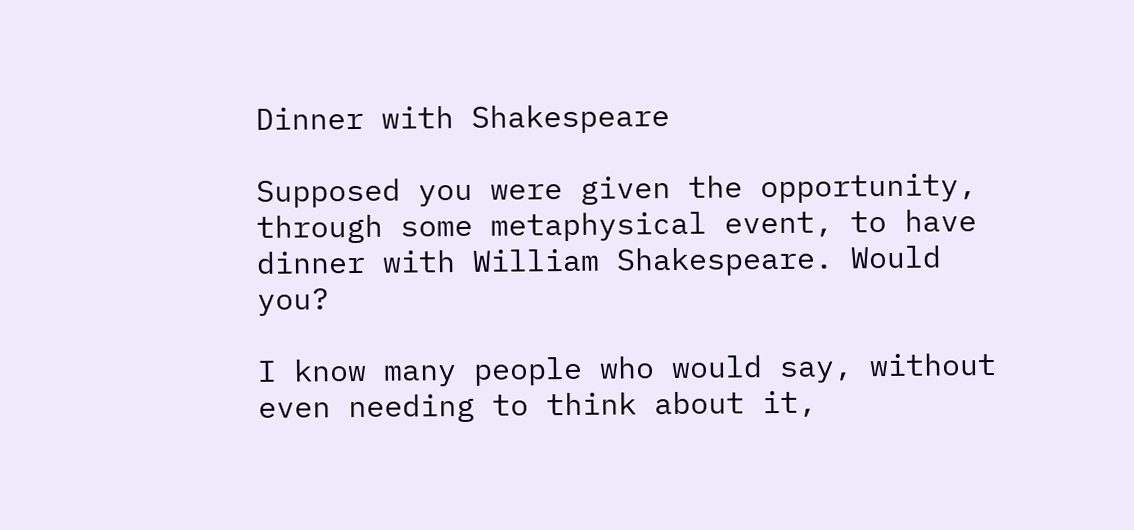Dinner with Shakespeare

Supposed you were given the opportunity, through some metaphysical event, to have dinner with William Shakespeare. Would you?

I know many people who would say, without even needing to think about it,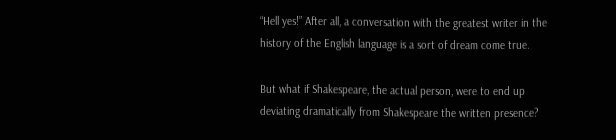“Hell yes!” After all, a conversation with the greatest writer in the history of the English language is a sort of dream come true.

But what if Shakespeare, the actual person, were to end up deviating dramatically from Shakespeare the written presence?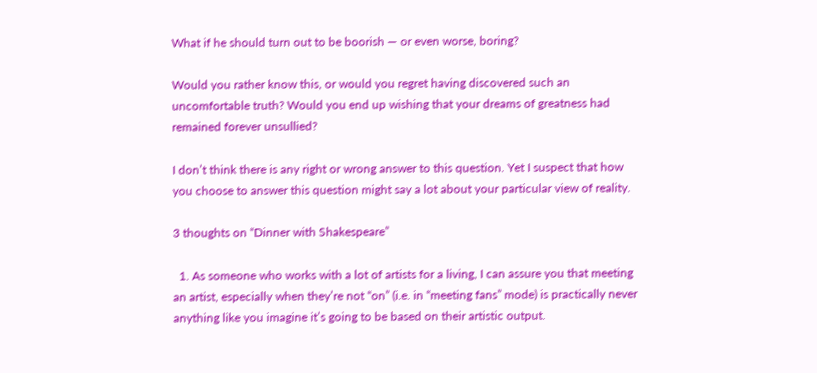What if he should turn out to be boorish — or even worse, boring?

Would you rather know this, or would you regret having discovered such an uncomfortable truth? Would you end up wishing that your dreams of greatness had remained forever unsullied?

I don’t think there is any right or wrong answer to this question. Yet I suspect that how you choose to answer this question might say a lot about your particular view of reality.

3 thoughts on “Dinner with Shakespeare”

  1. As someone who works with a lot of artists for a living, I can assure you that meeting an artist, especially when they’re not “on” (i.e. in “meeting fans” mode) is practically never anything like you imagine it’s going to be based on their artistic output.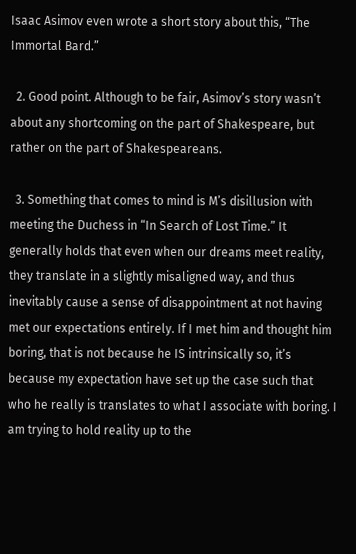Isaac Asimov even wrote a short story about this, “The Immortal Bard.”

  2. Good point. Although to be fair, Asimov’s story wasn’t about any shortcoming on the part of Shakespeare, but rather on the part of Shakespeareans.

  3. Something that comes to mind is M’s disillusion with meeting the Duchess in “In Search of Lost Time.” It generally holds that even when our dreams meet reality, they translate in a slightly misaligned way, and thus inevitably cause a sense of disappointment at not having met our expectations entirely. If I met him and thought him boring, that is not because he IS intrinsically so, it’s because my expectation have set up the case such that who he really is translates to what I associate with boring. I am trying to hold reality up to the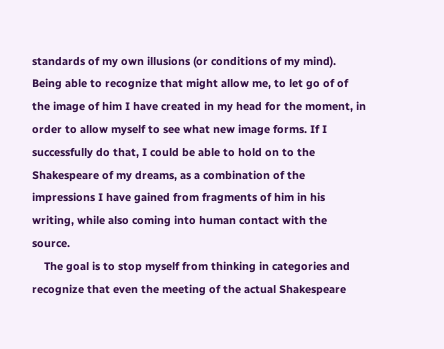standards of my own illusions (or conditions of my mind). Being able to recognize that might allow me, to let go of of the image of him I have created in my head for the moment, in order to allow myself to see what new image forms. If I successfully do that, I could be able to hold on to the Shakespeare of my dreams, as a combination of the impressions I have gained from fragments of him in his writing, while also coming into human contact with the source.
    The goal is to stop myself from thinking in categories and recognize that even the meeting of the actual Shakespeare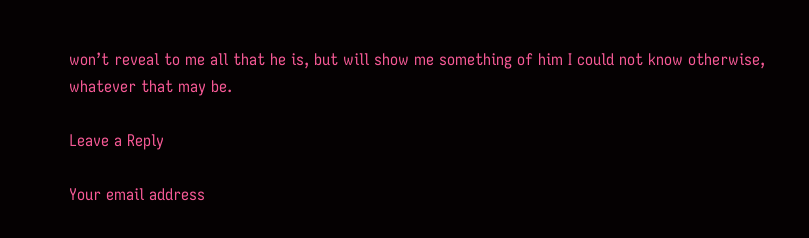won’t reveal to me all that he is, but will show me something of him I could not know otherwise, whatever that may be.

Leave a Reply

Your email address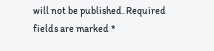will not be published. Required fields are marked *